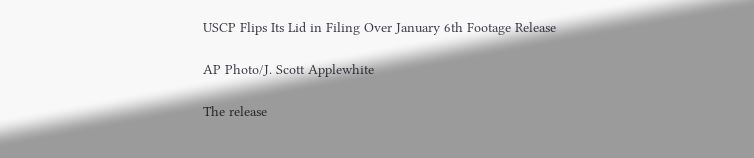USCP Flips Its Lid in Filing Over January 6th Footage Release

AP Photo/J. Scott Applewhite

The release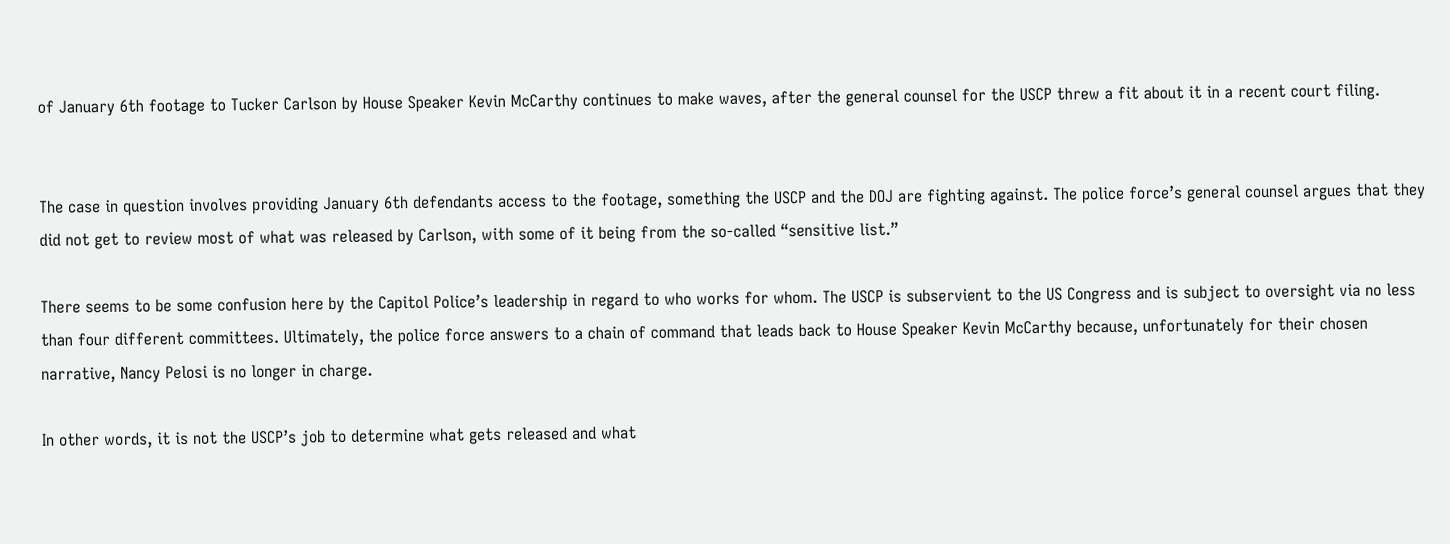of January 6th footage to Tucker Carlson by House Speaker Kevin McCarthy continues to make waves, after the general counsel for the USCP threw a fit about it in a recent court filing.


The case in question involves providing January 6th defendants access to the footage, something the USCP and the DOJ are fighting against. The police force’s general counsel argues that they did not get to review most of what was released by Carlson, with some of it being from the so-called “sensitive list.”

There seems to be some confusion here by the Capitol Police’s leadership in regard to who works for whom. The USCP is subservient to the US Congress and is subject to oversight via no less than four different committees. Ultimately, the police force answers to a chain of command that leads back to House Speaker Kevin McCarthy because, unfortunately for their chosen narrative, Nancy Pelosi is no longer in charge.

In other words, it is not the USCP’s job to determine what gets released and what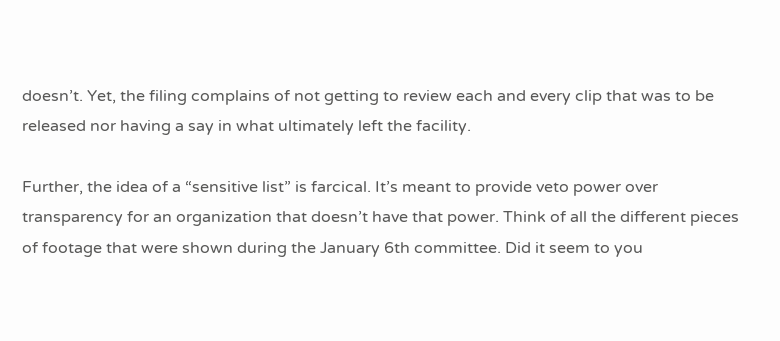doesn’t. Yet, the filing complains of not getting to review each and every clip that was to be released nor having a say in what ultimately left the facility.

Further, the idea of a “sensitive list” is farcical. It’s meant to provide veto power over transparency for an organization that doesn’t have that power. Think of all the different pieces of footage that were shown during the January 6th committee. Did it seem to you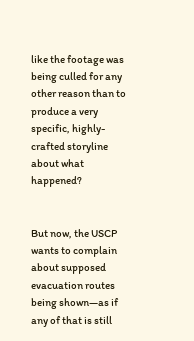like the footage was being culled for any other reason than to produce a very specific, highly-crafted storyline about what happened?


But now, the USCP wants to complain about supposed evacuation routes being shown—as if any of that is still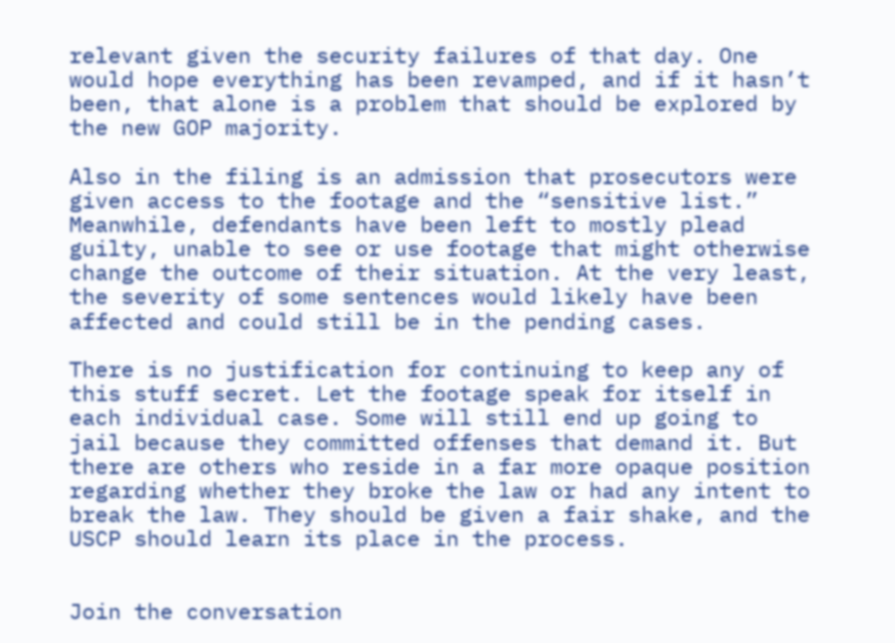relevant given the security failures of that day. One would hope everything has been revamped, and if it hasn’t been, that alone is a problem that should be explored by the new GOP majority.

Also in the filing is an admission that prosecutors were given access to the footage and the “sensitive list.” Meanwhile, defendants have been left to mostly plead guilty, unable to see or use footage that might otherwise change the outcome of their situation. At the very least, the severity of some sentences would likely have been affected and could still be in the pending cases.

There is no justification for continuing to keep any of this stuff secret. Let the footage speak for itself in each individual case. Some will still end up going to jail because they committed offenses that demand it. But there are others who reside in a far more opaque position regarding whether they broke the law or had any intent to break the law. They should be given a fair shake, and the USCP should learn its place in the process.


Join the conversation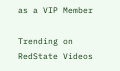as a VIP Member

Trending on RedState Videos